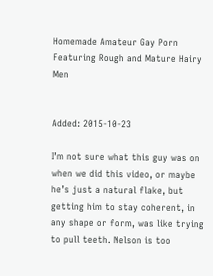Homemade Amateur Gay Porn Featuring Rough and Mature Hairy Men


Added: 2015-10-23

I’m not sure what this guy was on when we did this video, or maybe he’s just a natural flake, but getting him to stay coherent, in any shape or form, was like trying to pull teeth. Nelson is too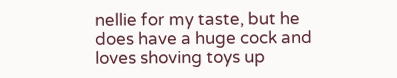nellie for my taste, but he does have a huge cock and loves shoving toys up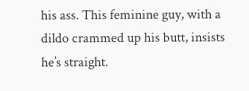his ass. This feminine guy, with a dildo crammed up his butt, insists he’s straight.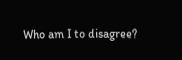Who am I to disagree?